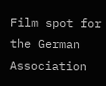Film spot for the German Association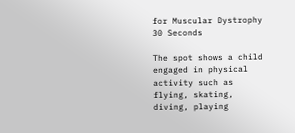for Muscular Dystrophy 30 Seconds

The spot shows a child engaged in physical activity such as flying, skating, diving, playing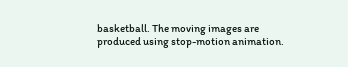basketball. The moving images are produced using stop-motion animation.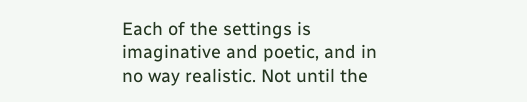Each of the settings is imaginative and poetic, and in no way realistic. Not until the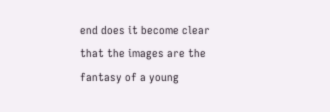end does it become clear that the images are the fantasy of a young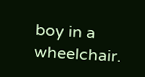boy in a wheelchair.